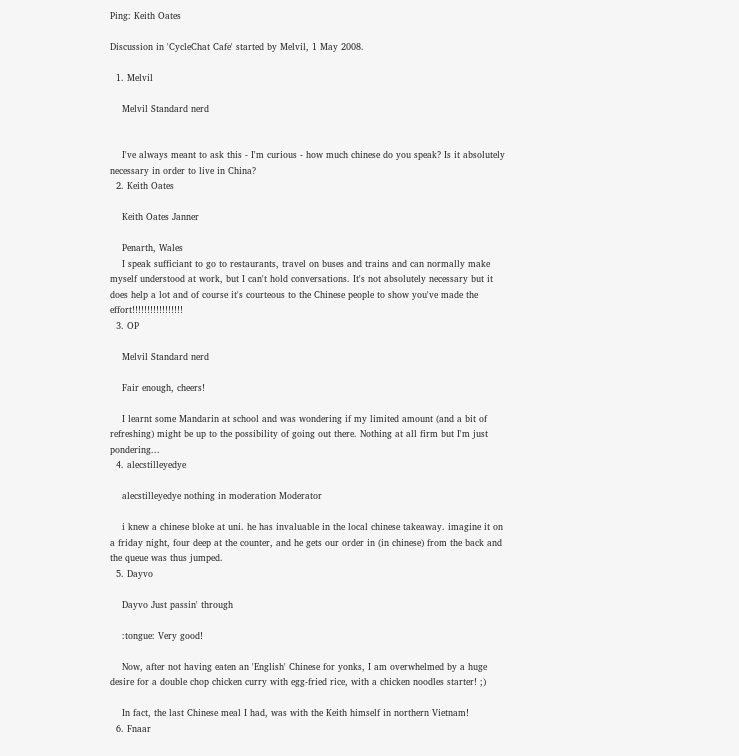Ping: Keith Oates

Discussion in 'CycleChat Cafe' started by Melvil, 1 May 2008.

  1. Melvil

    Melvil Standard nerd


    I've always meant to ask this - I'm curious - how much chinese do you speak? Is it absolutely necessary in order to live in China?
  2. Keith Oates

    Keith Oates Janner

    Penarth, Wales
    I speak sufficiant to go to restaurants, travel on buses and trains and can normally make myself understood at work, but I can't hold conversations. It's not absolutely necessary but it does help a lot and of course it's courteous to the Chinese people to show you've made the effort!!!!!!!!!!!!!!!!!
  3. OP

    Melvil Standard nerd

    Fair enough, cheers!

    I learnt some Mandarin at school and was wondering if my limited amount (and a bit of refreshing) might be up to the possibility of going out there. Nothing at all firm but I'm just pondering...
  4. alecstilleyedye

    alecstilleyedye nothing in moderation Moderator

    i knew a chinese bloke at uni. he has invaluable in the local chinese takeaway. imagine it on a friday night, four deep at the counter, and he gets our order in (in chinese) from the back and the queue was thus jumped.
  5. Dayvo

    Dayvo Just passin' through

    :tongue: Very good!

    Now, after not having eaten an 'English' Chinese for yonks, I am overwhelmed by a huge desire for a double chop chicken curry with egg-fried rice, with a chicken noodles starter! ;)

    In fact, the last Chinese meal I had, was with the Keith himself in northern Vietnam!
  6. Fnaar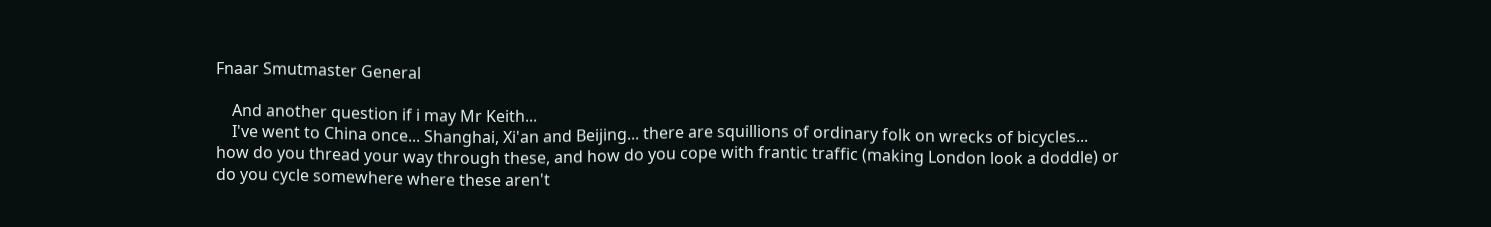Fnaar Smutmaster General

    And another question if i may Mr Keith...
    I've went to China once... Shanghai, Xi'an and Beijing... there are squillions of ordinary folk on wrecks of bicycles... how do you thread your way through these, and how do you cope with frantic traffic (making London look a doddle) or do you cycle somewhere where these aren't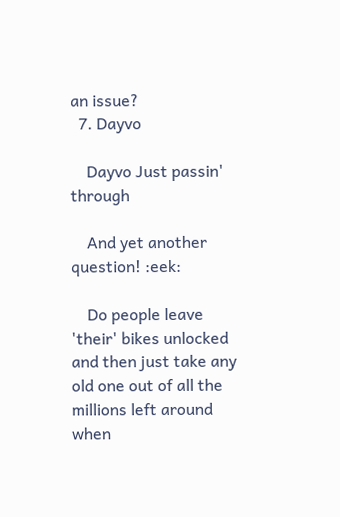an issue?
  7. Dayvo

    Dayvo Just passin' through

    And yet another question! :eek:

    Do people leave 'their' bikes unlocked and then just take any old one out of all the millions left around when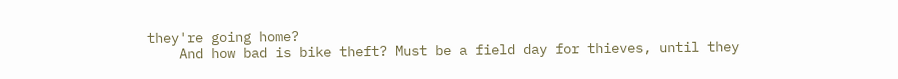they're going home?
    And how bad is bike theft? Must be a field day for thieves, until they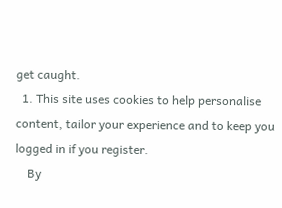get caught.
  1. This site uses cookies to help personalise content, tailor your experience and to keep you logged in if you register.
    By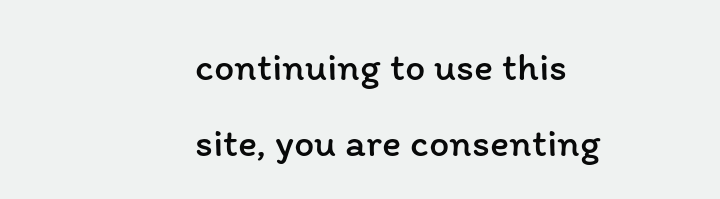continuing to use this site, you are consenting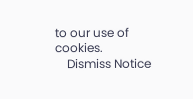to our use of cookies.
    Dismiss Notice